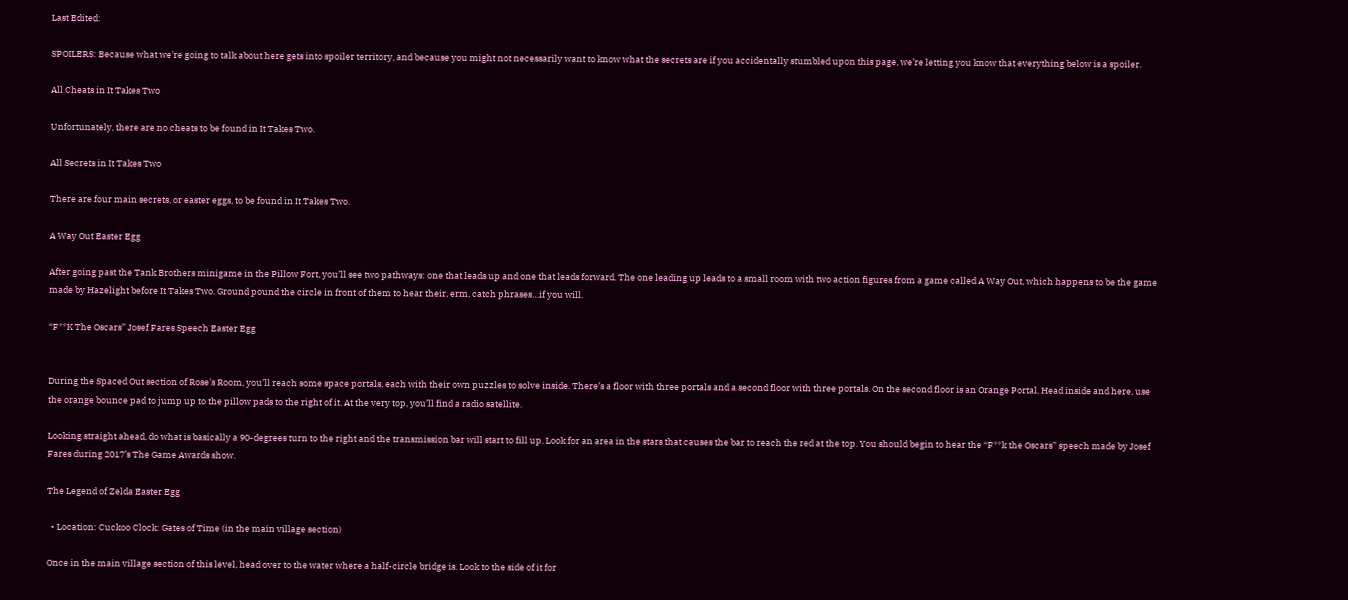Last Edited:

SPOILERS: Because what we’re going to talk about here gets into spoiler territory, and because you might not necessarily want to know what the secrets are if you accidentally stumbled upon this page, we’re letting you know that everything below is a spoiler.

All Cheats in It Takes Two

Unfortunately, there are no cheats to be found in It Takes Two.

All Secrets in It Takes Two

There are four main secrets, or easter eggs, to be found in It Takes Two.

A Way Out Easter Egg

After going past the Tank Brothers minigame in the Pillow Fort, you’ll see two pathways: one that leads up and one that leads forward. The one leading up leads to a small room with two action figures from a game called A Way Out, which happens to be the game made by Hazelight before It Takes Two. Ground pound the circle in front of them to hear their, erm, catch phrases…if you will.

“F**K The Oscars” Josef Fares Speech Easter Egg


During the Spaced Out section of Rose’s Room, you’ll reach some space portals, each with their own puzzles to solve inside. There’s a floor with three portals and a second floor with three portals. On the second floor is an Orange Portal. Head inside and here, use the orange bounce pad to jump up to the pillow pads to the right of it. At the very top, you’ll find a radio satellite.

Looking straight ahead, do what is basically a 90-degrees turn to the right and the transmission bar will start to fill up. Look for an area in the stars that causes the bar to reach the red at the top. You should begin to hear the “F**k the Oscars” speech made by Josef Fares during 2017’s The Game Awards show.

The Legend of Zelda Easter Egg

  • Location: Cuckoo Clock: Gates of Time (in the main village section)

Once in the main village section of this level, head over to the water where a half-circle bridge is. Look to the side of it for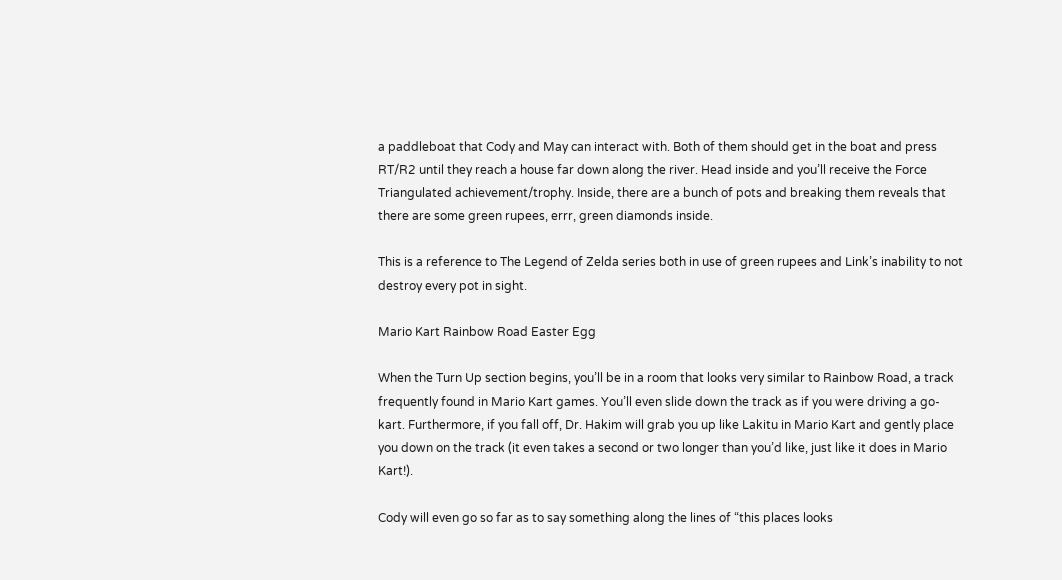a paddleboat that Cody and May can interact with. Both of them should get in the boat and press RT/R2 until they reach a house far down along the river. Head inside and you’ll receive the Force Triangulated achievement/trophy. Inside, there are a bunch of pots and breaking them reveals that there are some green rupees, errr, green diamonds inside.

This is a reference to The Legend of Zelda series both in use of green rupees and Link’s inability to not destroy every pot in sight.

Mario Kart Rainbow Road Easter Egg

When the Turn Up section begins, you’ll be in a room that looks very similar to Rainbow Road, a track frequently found in Mario Kart games. You’ll even slide down the track as if you were driving a go-kart. Furthermore, if you fall off, Dr. Hakim will grab you up like Lakitu in Mario Kart and gently place you down on the track (it even takes a second or two longer than you’d like, just like it does in Mario Kart!).

Cody will even go so far as to say something along the lines of “this places looks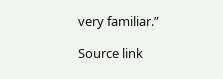very familiar.”

Source link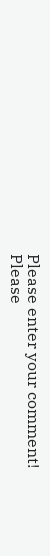Please enter your comment!
Please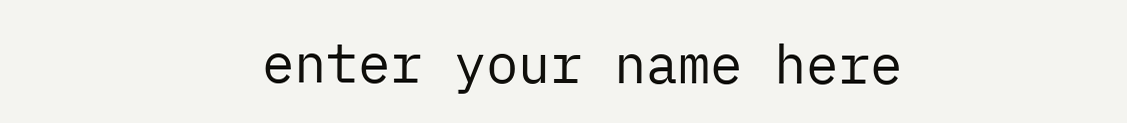enter your name here